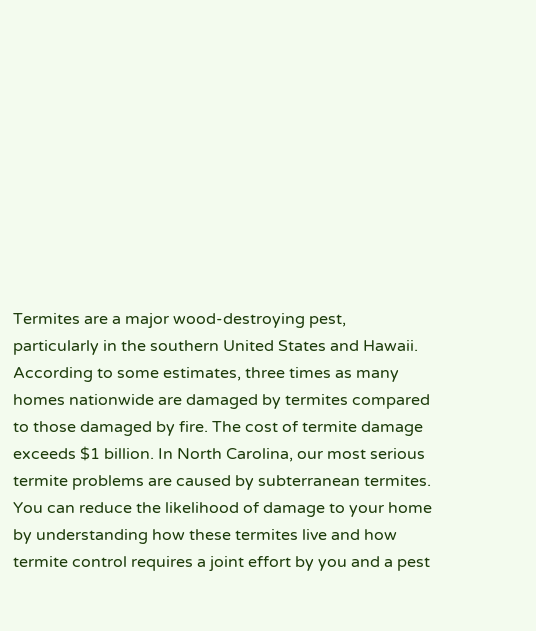Termites are a major wood-destroying pest, particularly in the southern United States and Hawaii. According to some estimates, three times as many homes nationwide are damaged by termites compared to those damaged by fire. The cost of termite damage exceeds $1 billion. In North Carolina, our most serious termite problems are caused by subterranean termites. You can reduce the likelihood of damage to your home by understanding how these termites live and how termite control requires a joint effort by you and a pest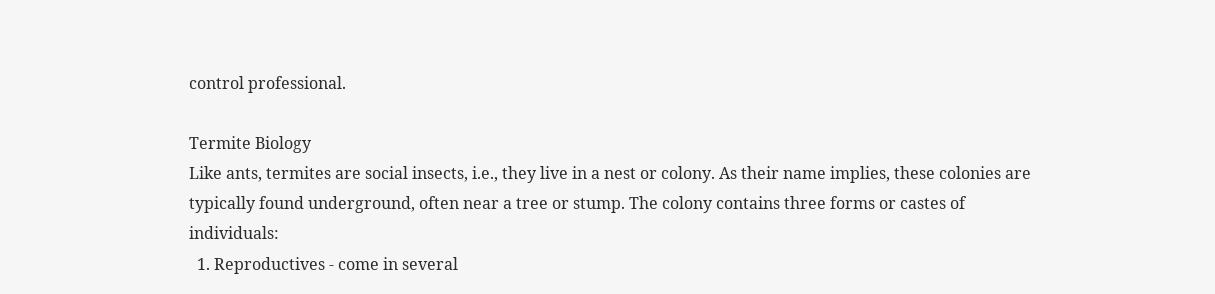control professional.

Termite Biology
Like ants, termites are social insects, i.e., they live in a nest or colony. As their name implies, these colonies are typically found underground, often near a tree or stump. The colony contains three forms or castes of individuals:
  1. Reproductives - come in several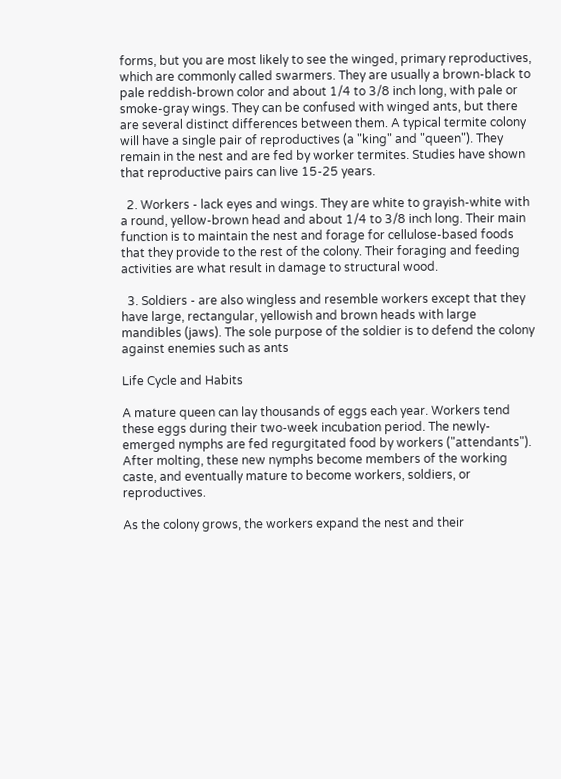forms, but you are most likely to see the winged, primary reproductives, which are commonly called swarmers. They are usually a brown-black to pale reddish-brown color and about 1/4 to 3/8 inch long, with pale or smoke-gray wings. They can be confused with winged ants, but there are several distinct differences between them. A typical termite colony will have a single pair of reproductives (a "king" and "queen"). They remain in the nest and are fed by worker termites. Studies have shown that reproductive pairs can live 15-25 years.

  2. Workers - lack eyes and wings. They are white to grayish-white with a round, yellow-brown head and about 1/4 to 3/8 inch long. Their main function is to maintain the nest and forage for cellulose-based foods that they provide to the rest of the colony. Their foraging and feeding activities are what result in damage to structural wood.

  3. Soldiers - are also wingless and resemble workers except that they have large, rectangular, yellowish and brown heads with large mandibles (jaws). The sole purpose of the soldier is to defend the colony against enemies such as ants

Life Cycle and Habits

A mature queen can lay thousands of eggs each year. Workers tend these eggs during their two-week incubation period. The newly-emerged nymphs are fed regurgitated food by workers ("attendants"). After molting, these new nymphs become members of the working caste, and eventually mature to become workers, soldiers, or reproductives.

As the colony grows, the workers expand the nest and their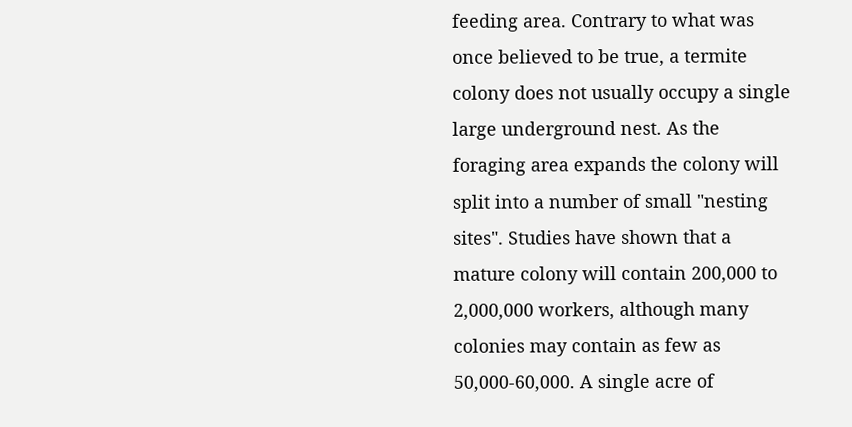feeding area. Contrary to what was once believed to be true, a termite colony does not usually occupy a single large underground nest. As the foraging area expands the colony will split into a number of small "nesting sites". Studies have shown that a mature colony will contain 200,000 to 2,000,000 workers, although many colonies may contain as few as 50,000-60,000. A single acre of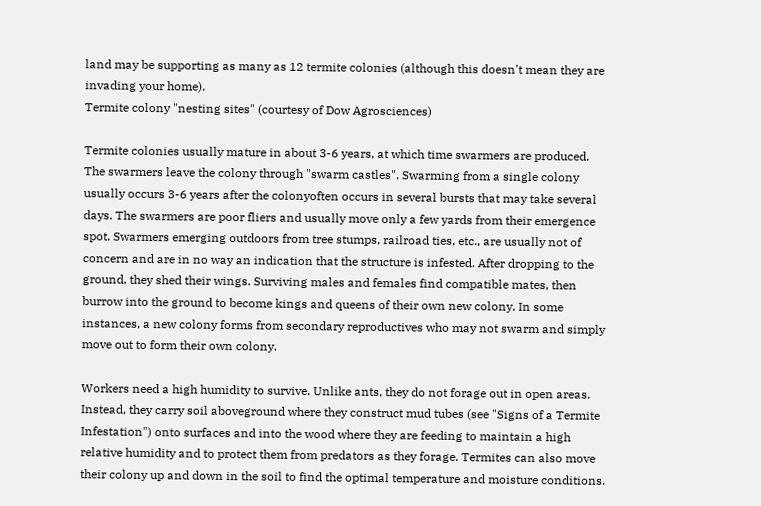land may be supporting as many as 12 termite colonies (although this doesn't mean they are invading your home).
Termite colony "nesting sites" (courtesy of Dow Agrosciences)

Termite colonies usually mature in about 3-6 years, at which time swarmers are produced. The swarmers leave the colony through "swarm castles". Swarming from a single colony usually occurs 3-6 years after the colonyoften occurs in several bursts that may take several days. The swarmers are poor fliers and usually move only a few yards from their emergence spot. Swarmers emerging outdoors from tree stumps, railroad ties, etc., are usually not of concern and are in no way an indication that the structure is infested. After dropping to the ground, they shed their wings. Surviving males and females find compatible mates, then burrow into the ground to become kings and queens of their own new colony. In some instances, a new colony forms from secondary reproductives who may not swarm and simply move out to form their own colony.

Workers need a high humidity to survive. Unlike ants, they do not forage out in open areas. Instead, they carry soil aboveground where they construct mud tubes (see "Signs of a Termite Infestation") onto surfaces and into the wood where they are feeding to maintain a high relative humidity and to protect them from predators as they forage. Termites can also move their colony up and down in the soil to find the optimal temperature and moisture conditions.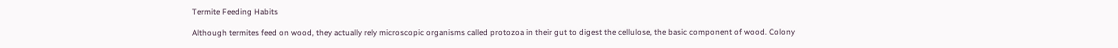Termite Feeding Habits

Although termites feed on wood, they actually rely microscopic organisms called protozoa in their gut to digest the cellulose, the basic component of wood. Colony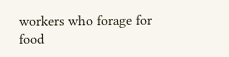workers who forage for food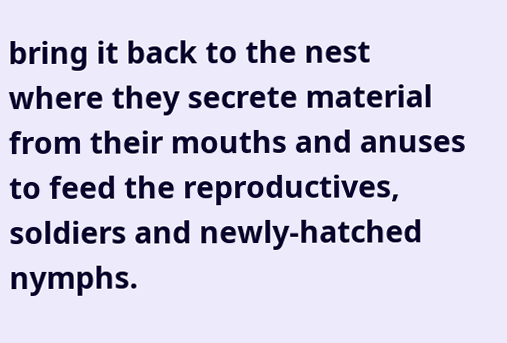bring it back to the nest where they secrete material from their mouths and anuses to feed the reproductives, soldiers and newly-hatched nymphs.